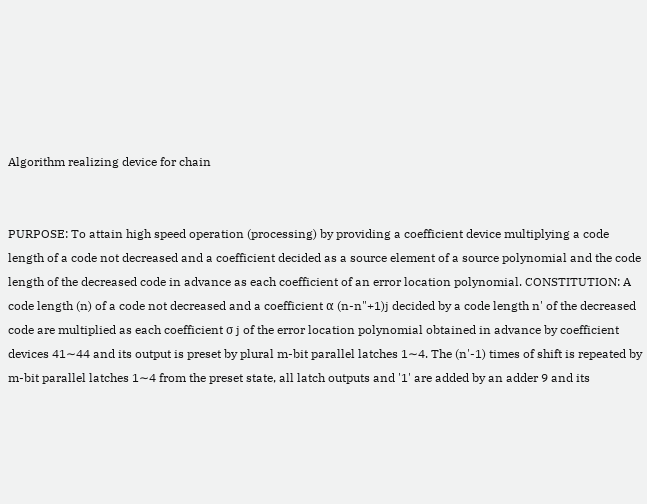Algorithm realizing device for chain


PURPOSE: To attain high speed operation (processing) by providing a coefficient device multiplying a code length of a code not decreased and a coefficient decided as a source element of a source polynomial and the code length of the decreased code in advance as each coefficient of an error location polynomial. CONSTITUTION: A code length (n) of a code not decreased and a coefficient α (n-n"+1)j decided by a code length n' of the decreased code are multiplied as each coefficient σ j of the error location polynomial obtained in advance by coefficient devices 41∼44 and its output is preset by plural m-bit parallel latches 1∼4. The (n'-1) times of shift is repeated by m-bit parallel latches 1∼4 from the preset state, all latch outputs and '1' are added by an adder 9 and its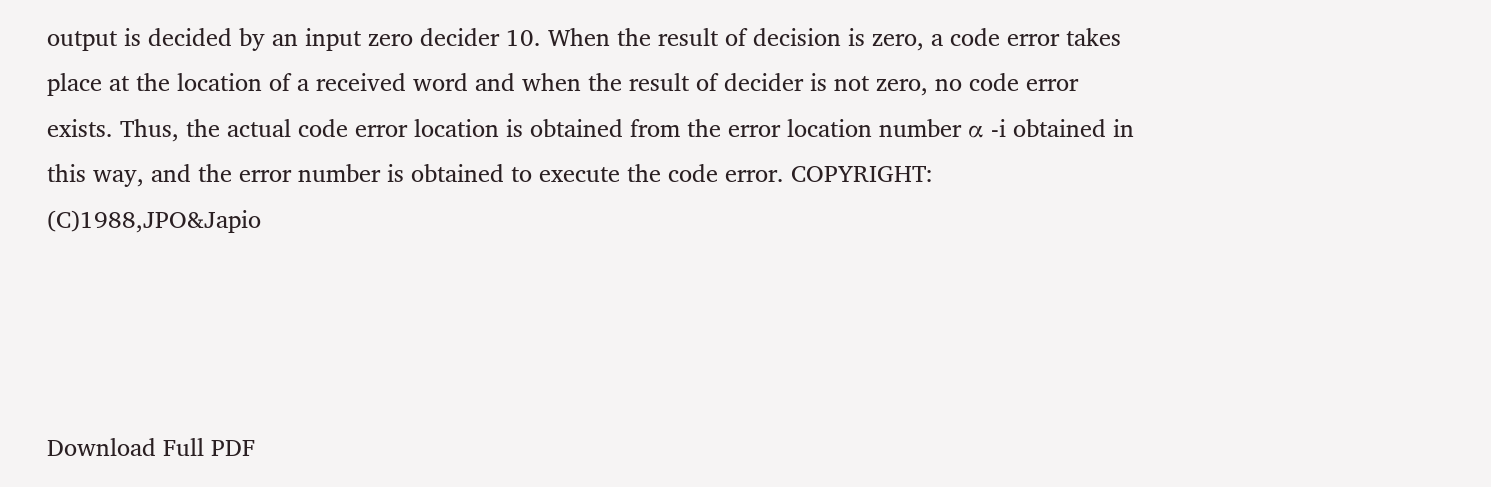output is decided by an input zero decider 10. When the result of decision is zero, a code error takes place at the location of a received word and when the result of decider is not zero, no code error exists. Thus, the actual code error location is obtained from the error location number α -i obtained in this way, and the error number is obtained to execute the code error. COPYRIGHT: (C)1988,JPO&Japio




Download Full PDF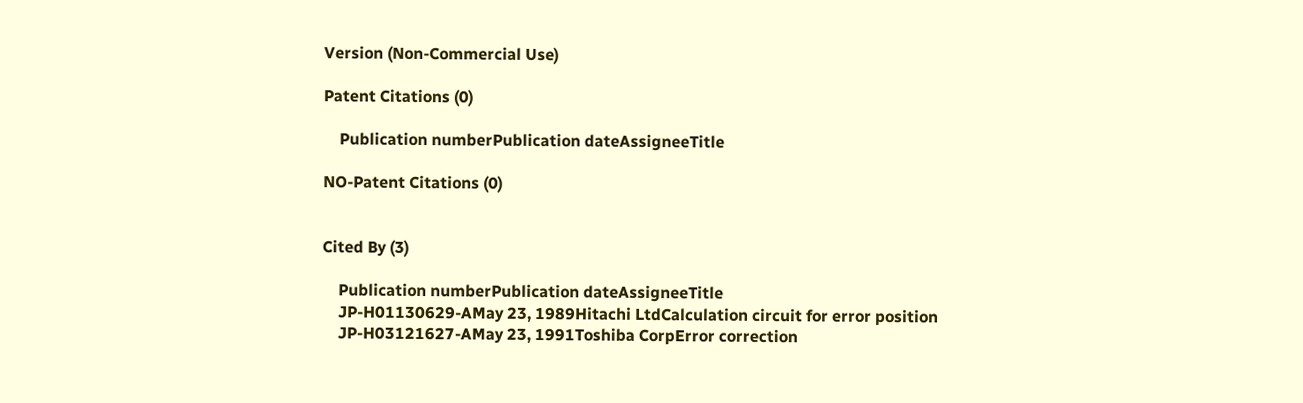Version (Non-Commercial Use)

Patent Citations (0)

    Publication numberPublication dateAssigneeTitle

NO-Patent Citations (0)


Cited By (3)

    Publication numberPublication dateAssigneeTitle
    JP-H01130629-AMay 23, 1989Hitachi LtdCalculation circuit for error position
    JP-H03121627-AMay 23, 1991Toshiba CorpError correction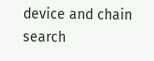device and chain search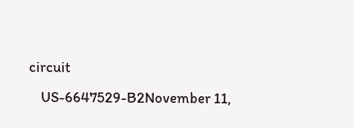circuit
    US-6647529-B2November 11,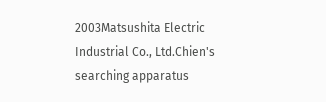2003Matsushita Electric Industrial Co., Ltd.Chien's searching apparatus